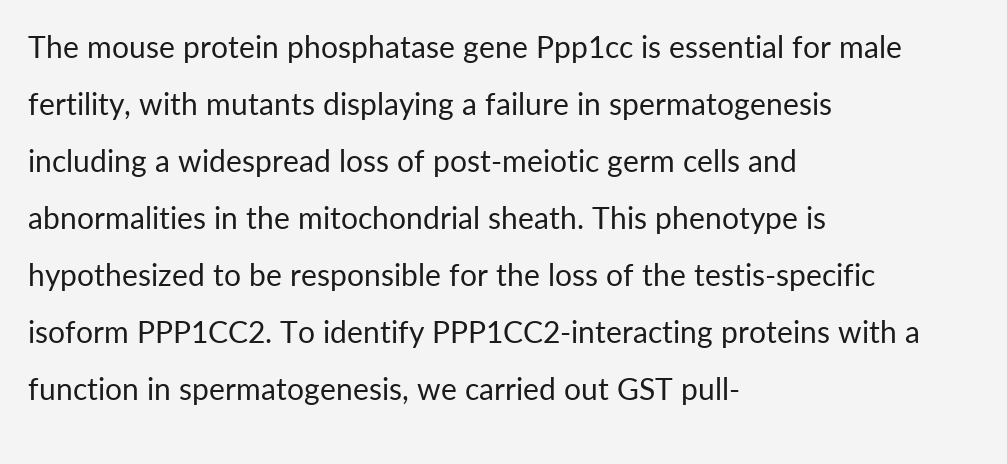The mouse protein phosphatase gene Ppp1cc is essential for male fertility, with mutants displaying a failure in spermatogenesis including a widespread loss of post-meiotic germ cells and abnormalities in the mitochondrial sheath. This phenotype is hypothesized to be responsible for the loss of the testis-specific isoform PPP1CC2. To identify PPP1CC2-interacting proteins with a function in spermatogenesis, we carried out GST pull-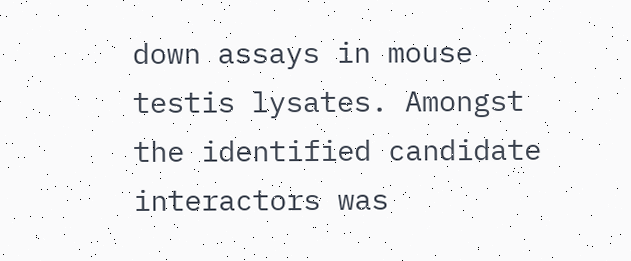down assays in mouse testis lysates. Amongst the identified candidate interactors was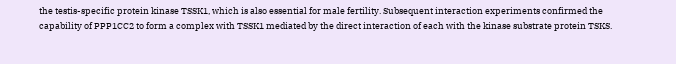the testis-specific protein kinase TSSK1, which is also essential for male fertility. Subsequent interaction experiments confirmed the capability of PPP1CC2 to form a complex with TSSK1 mediated by the direct interaction of each with the kinase substrate protein TSKS.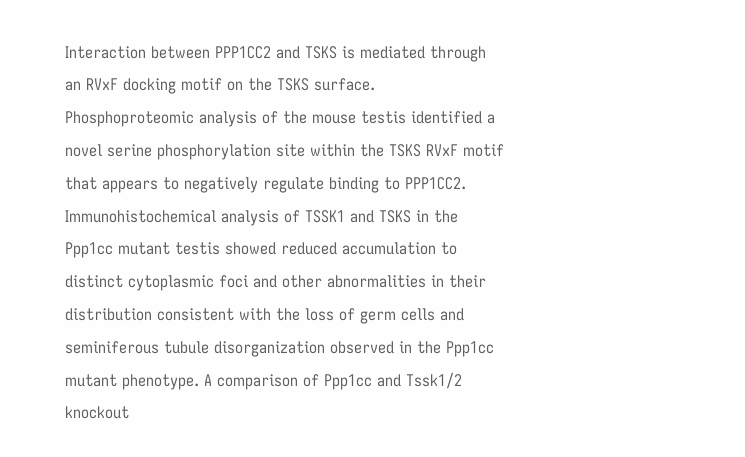Interaction between PPP1CC2 and TSKS is mediated through an RVxF docking motif on the TSKS surface. Phosphoproteomic analysis of the mouse testis identified a novel serine phosphorylation site within the TSKS RVxF motif that appears to negatively regulate binding to PPP1CC2. Immunohistochemical analysis of TSSK1 and TSKS in the Ppp1cc mutant testis showed reduced accumulation to distinct cytoplasmic foci and other abnormalities in their distribution consistent with the loss of germ cells and seminiferous tubule disorganization observed in the Ppp1cc mutant phenotype. A comparison of Ppp1cc and Tssk1/2 knockout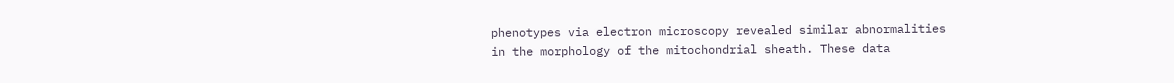phenotypes via electron microscopy revealed similar abnormalities in the morphology of the mitochondrial sheath. These data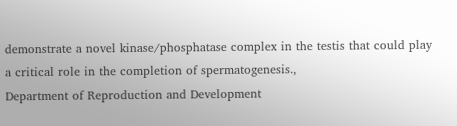demonstrate a novel kinase/phosphatase complex in the testis that could play a critical role in the completion of spermatogenesis.,
Department of Reproduction and Development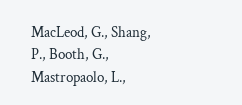MacLeod, G., Shang, P., Booth, G., Mastropaolo, L.,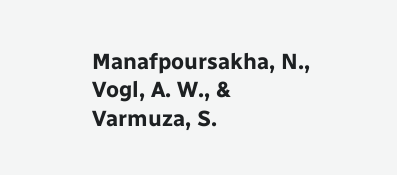Manafpoursakha, N., Vogl, A. W., & Varmuza, S.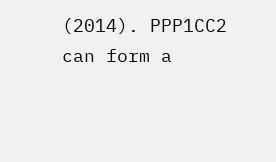(2014). PPP1CC2 can form a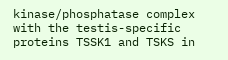kinase/phosphatase complex with the testis-specific proteins TSSK1 and TSKS in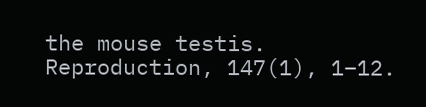the mouse testis. Reproduction, 147(1), 1–12.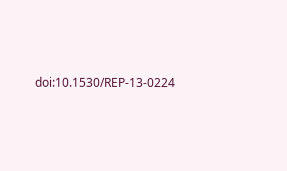doi:10.1530/REP-13-0224